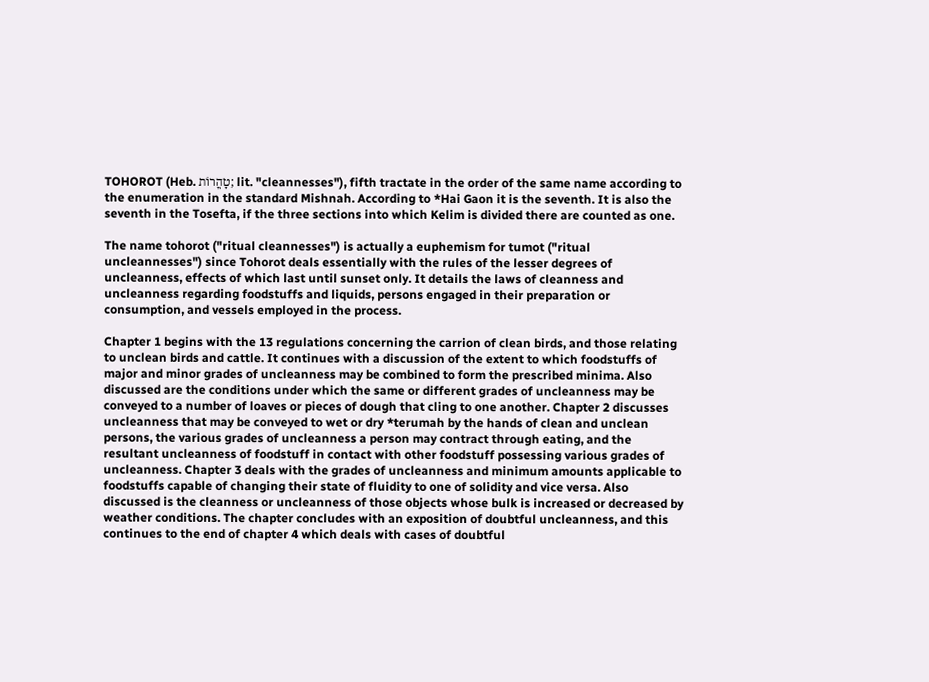TOHOROT (Heb. טָהֳרוֹת; lit. "cleannesses"), fifth tractate in the order of the same name according to the enumeration in the standard Mishnah. According to *Hai Gaon it is the seventh. It is also the seventh in the Tosefta, if the three sections into which Kelim is divided there are counted as one.

The name tohorot ("ritual cleannesses") is actually a euphemism for tumot ("ritual uncleannesses") since Tohorot deals essentially with the rules of the lesser degrees of uncleanness, effects of which last until sunset only. It details the laws of cleanness and uncleanness regarding foodstuffs and liquids, persons engaged in their preparation or consumption, and vessels employed in the process.

Chapter 1 begins with the 13 regulations concerning the carrion of clean birds, and those relating to unclean birds and cattle. It continues with a discussion of the extent to which foodstuffs of major and minor grades of uncleanness may be combined to form the prescribed minima. Also discussed are the conditions under which the same or different grades of uncleanness may be conveyed to a number of loaves or pieces of dough that cling to one another. Chapter 2 discusses uncleanness that may be conveyed to wet or dry *terumah by the hands of clean and unclean persons, the various grades of uncleanness a person may contract through eating, and the resultant uncleanness of foodstuff in contact with other foodstuff possessing various grades of uncleanness. Chapter 3 deals with the grades of uncleanness and minimum amounts applicable to foodstuffs capable of changing their state of fluidity to one of solidity and vice versa. Also discussed is the cleanness or uncleanness of those objects whose bulk is increased or decreased by weather conditions. The chapter concludes with an exposition of doubtful uncleanness, and this continues to the end of chapter 4 which deals with cases of doubtful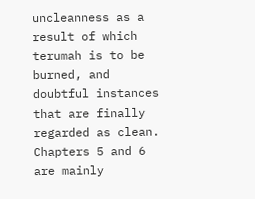uncleanness as a result of which terumah is to be burned, and doubtful instances that are finally regarded as clean. Chapters 5 and 6 are mainly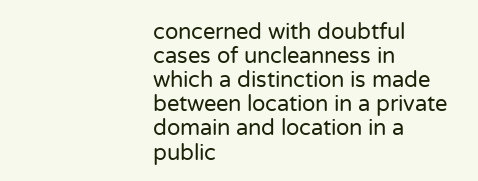concerned with doubtful cases of uncleanness in which a distinction is made between location in a private domain and location in a public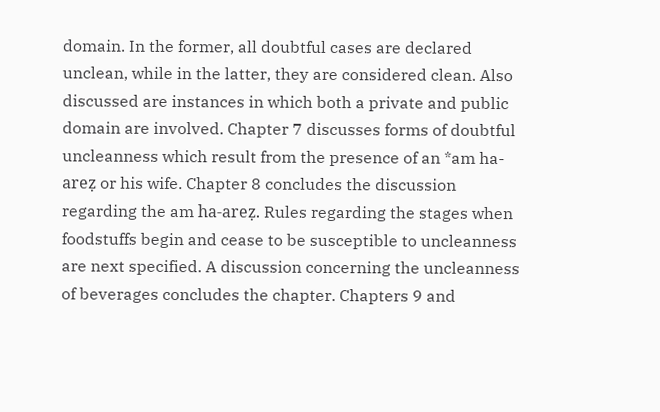domain. In the former, all doubtful cases are declared unclean, while in the latter, they are considered clean. Also discussed are instances in which both a private and public domain are involved. Chapter 7 discusses forms of doubtful uncleanness which result from the presence of an *am ha-areẓ or his wife. Chapter 8 concludes the discussion regarding the am ha-areẓ. Rules regarding the stages when foodstuffs begin and cease to be susceptible to uncleanness are next specified. A discussion concerning the uncleanness of beverages concludes the chapter. Chapters 9 and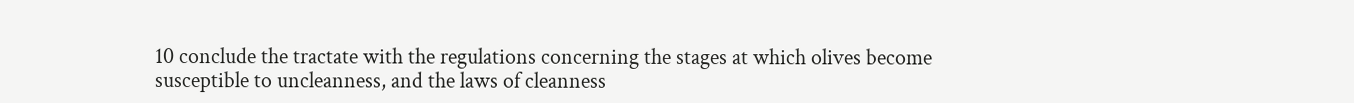10 conclude the tractate with the regulations concerning the stages at which olives become susceptible to uncleanness, and the laws of cleanness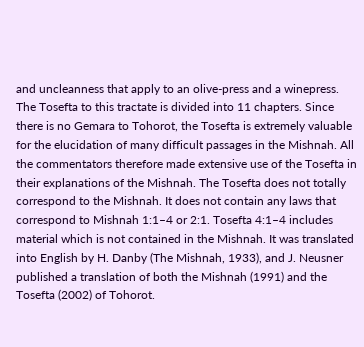and uncleanness that apply to an olive-press and a winepress. The Tosefta to this tractate is divided into 11 chapters. Since there is no Gemara to Tohorot, the Tosefta is extremely valuable for the elucidation of many difficult passages in the Mishnah. All the commentators therefore made extensive use of the Tosefta in their explanations of the Mishnah. The Tosefta does not totally correspond to the Mishnah. It does not contain any laws that correspond to Mishnah 1:1–4 or 2:1. Tosefta 4:1–4 includes material which is not contained in the Mishnah. It was translated into English by H. Danby (The Mishnah, 1933), and J. Neusner published a translation of both the Mishnah (1991) and the Tosefta (2002) of Tohorot.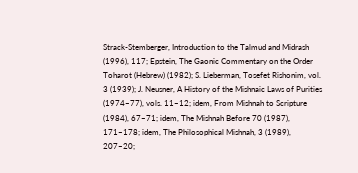Strack-Stemberger, Introduction to the Talmud and Midrash (1996), 117; Epstein, The Gaonic Commentary on the Order Toharot (Hebrew) (1982); S. Lieberman, Tosefet Rishonim, vol. 3 (1939); J. Neusner, A History of the Mishnaic Laws of Purities (1974–77), vols. 11–12; idem, From Mishnah to Scripture (1984), 67–71; idem, The Mishnah Before 70 (1987), 171–178; idem, The Philosophical Mishnah, 3 (1989), 207–20;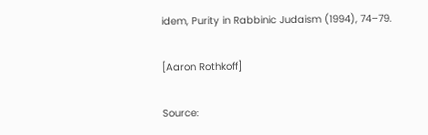idem, Purity in Rabbinic Judaism (1994), 74–79.

[Aaron Rothkoff]

Source: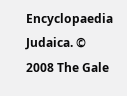Encyclopaedia Judaica. © 2008 The Gale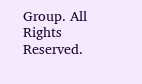Group. All Rights Reserved.